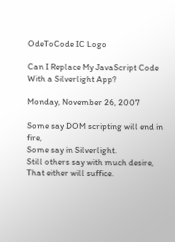OdeToCode IC Logo

Can I Replace My JavaScript Code With a Silverlight App?

Monday, November 26, 2007

Some say DOM scripting will end in fire,
Some say in Silverlight.
Still others say with much desire,
That either will suffice.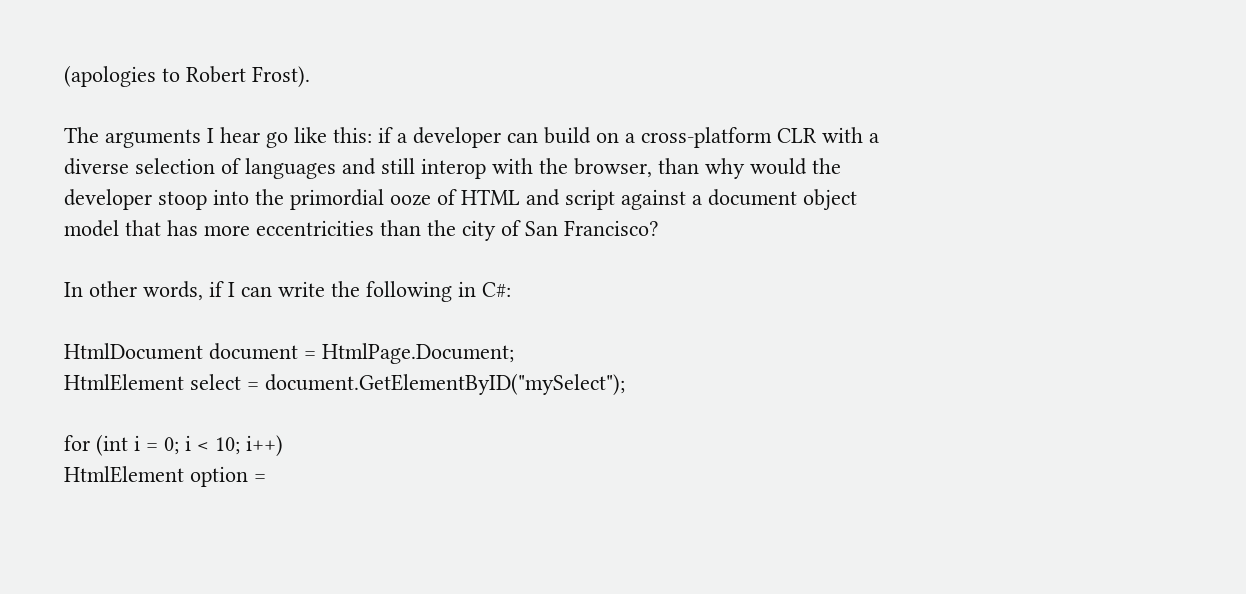(apologies to Robert Frost).

The arguments I hear go like this: if a developer can build on a cross-platform CLR with a diverse selection of languages and still interop with the browser, than why would the developer stoop into the primordial ooze of HTML and script against a document object model that has more eccentricities than the city of San Francisco?

In other words, if I can write the following in C#:

HtmlDocument document = HtmlPage.Document;
HtmlElement select = document.GetElementByID("mySelect");

for (int i = 0; i < 10; i++)
HtmlElement option =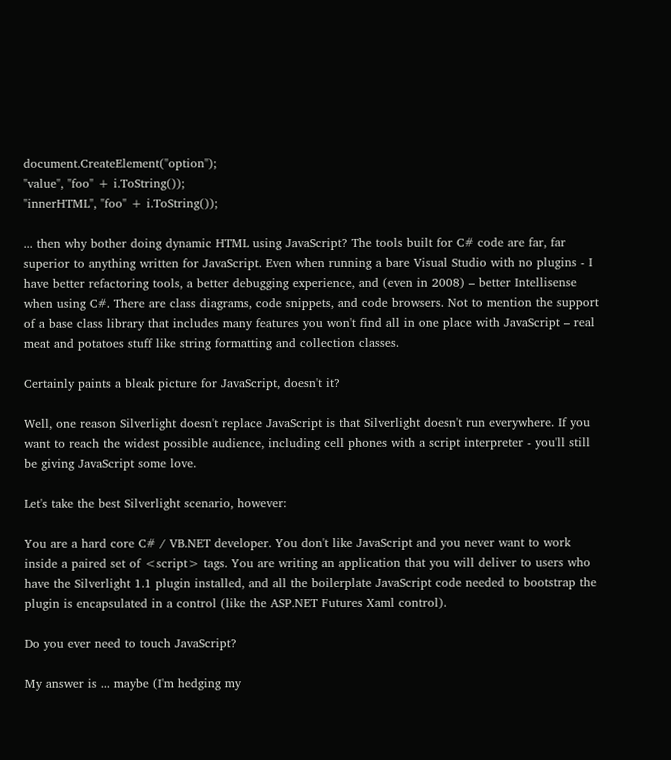document.CreateElement("option");
"value", "foo" + i.ToString());
"innerHTML", "foo" + i.ToString());

... then why bother doing dynamic HTML using JavaScript? The tools built for C# code are far, far superior to anything written for JavaScript. Even when running a bare Visual Studio with no plugins - I have better refactoring tools, a better debugging experience, and (even in 2008) – better Intellisense when using C#. There are class diagrams, code snippets, and code browsers. Not to mention the support of a base class library that includes many features you won't find all in one place with JavaScript – real meat and potatoes stuff like string formatting and collection classes.

Certainly paints a bleak picture for JavaScript, doesn't it?

Well, one reason Silverlight doesn't replace JavaScript is that Silverlight doesn't run everywhere. If you want to reach the widest possible audience, including cell phones with a script interpreter - you'll still be giving JavaScript some love.

Let's take the best Silverlight scenario, however:

You are a hard core C# / VB.NET developer. You don't like JavaScript and you never want to work inside a paired set of <script> tags. You are writing an application that you will deliver to users who have the Silverlight 1.1 plugin installed, and all the boilerplate JavaScript code needed to bootstrap the plugin is encapsulated in a control (like the ASP.NET Futures Xaml control).

Do you ever need to touch JavaScript?

My answer is ... maybe (I'm hedging my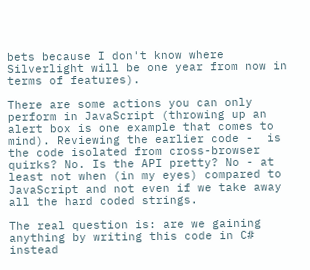bets because I don't know where Silverlight will be one year from now in terms of features).

There are some actions you can only perform in JavaScript (throwing up an alert box is one example that comes to mind). Reviewing the earlier code -  is the code isolated from cross-browser quirks? No. Is the API pretty? No - at least not when (in my eyes) compared to JavaScript and not even if we take away all the hard coded strings.

The real question is: are we gaining anything by writing this code in C# instead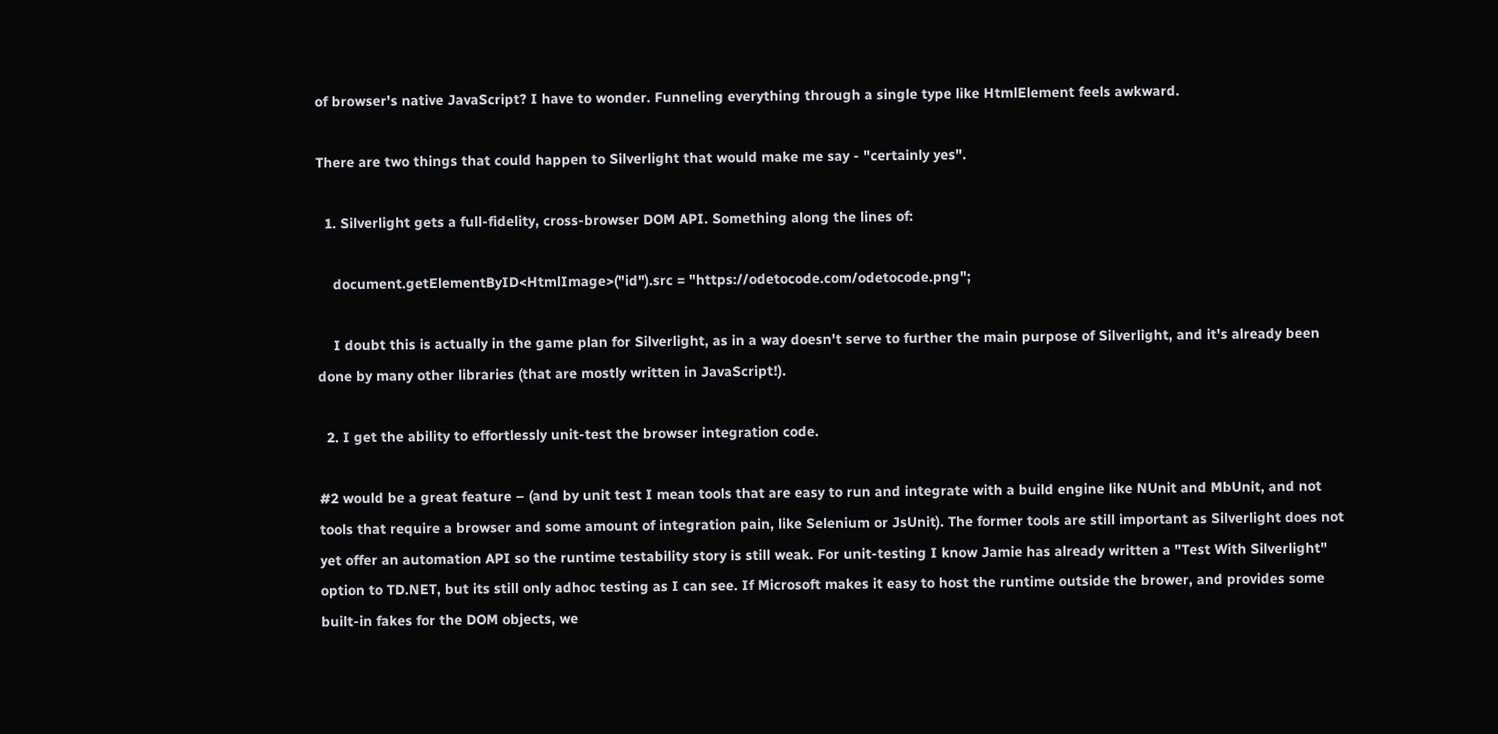of browser's native JavaScript? I have to wonder. Funneling everything through a single type like HtmlElement feels awkward.

There are two things that could happen to Silverlight that would make me say - "certainly yes".

  1. Silverlight gets a full-fidelity, cross-browser DOM API. Something along the lines of:

    document.getElementByID<HtmlImage>("id").src = "https://odetocode.com/odetocode.png";

    I doubt this is actually in the game plan for Silverlight, as in a way doesn't serve to further the main purpose of Silverlight, and it's already been done by many other libraries (that are mostly written in JavaScript!).

  2. I get the ability to effortlessly unit-test the browser integration code.

#2 would be a great feature – (and by unit test I mean tools that are easy to run and integrate with a build engine like NUnit and MbUnit, and not tools that require a browser and some amount of integration pain, like Selenium or JsUnit). The former tools are still important as Silverlight does not yet offer an automation API so the runtime testability story is still weak. For unit-testing I know Jamie has already written a "Test With Silverlight" option to TD.NET, but its still only adhoc testing as I can see. If Microsoft makes it easy to host the runtime outside the brower, and provides some built-in fakes for the DOM objects, we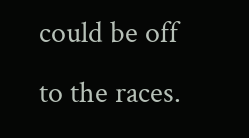could be off to the races.